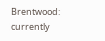Brentwood: currently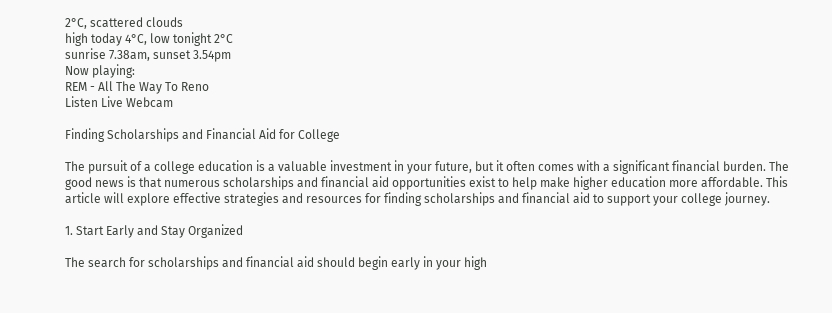2°C, scattered clouds
high today 4°C, low tonight 2°C
sunrise 7.38am, sunset 3.54pm
Now playing:
REM - All The Way To Reno
Listen Live Webcam

Finding Scholarships and Financial Aid for College

The pursuit of a college education is a valuable investment in your future, but it often comes with a significant financial burden. The good news is that numerous scholarships and financial aid opportunities exist to help make higher education more affordable. This article will explore effective strategies and resources for finding scholarships and financial aid to support your college journey.

1. Start Early and Stay Organized

The search for scholarships and financial aid should begin early in your high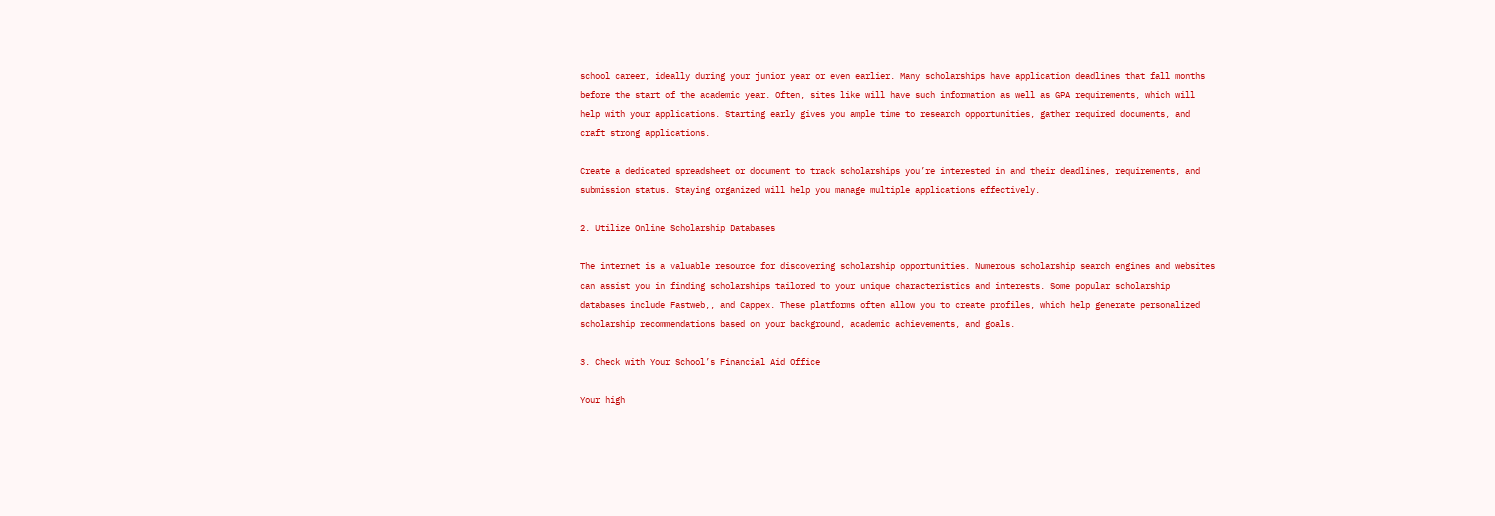school career, ideally during your junior year or even earlier. Many scholarships have application deadlines that fall months before the start of the academic year. Often, sites like will have such information as well as GPA requirements, which will help with your applications. Starting early gives you ample time to research opportunities, gather required documents, and craft strong applications.

Create a dedicated spreadsheet or document to track scholarships you’re interested in and their deadlines, requirements, and submission status. Staying organized will help you manage multiple applications effectively.

2. Utilize Online Scholarship Databases

The internet is a valuable resource for discovering scholarship opportunities. Numerous scholarship search engines and websites can assist you in finding scholarships tailored to your unique characteristics and interests. Some popular scholarship databases include Fastweb,, and Cappex. These platforms often allow you to create profiles, which help generate personalized scholarship recommendations based on your background, academic achievements, and goals.

3. Check with Your School’s Financial Aid Office

Your high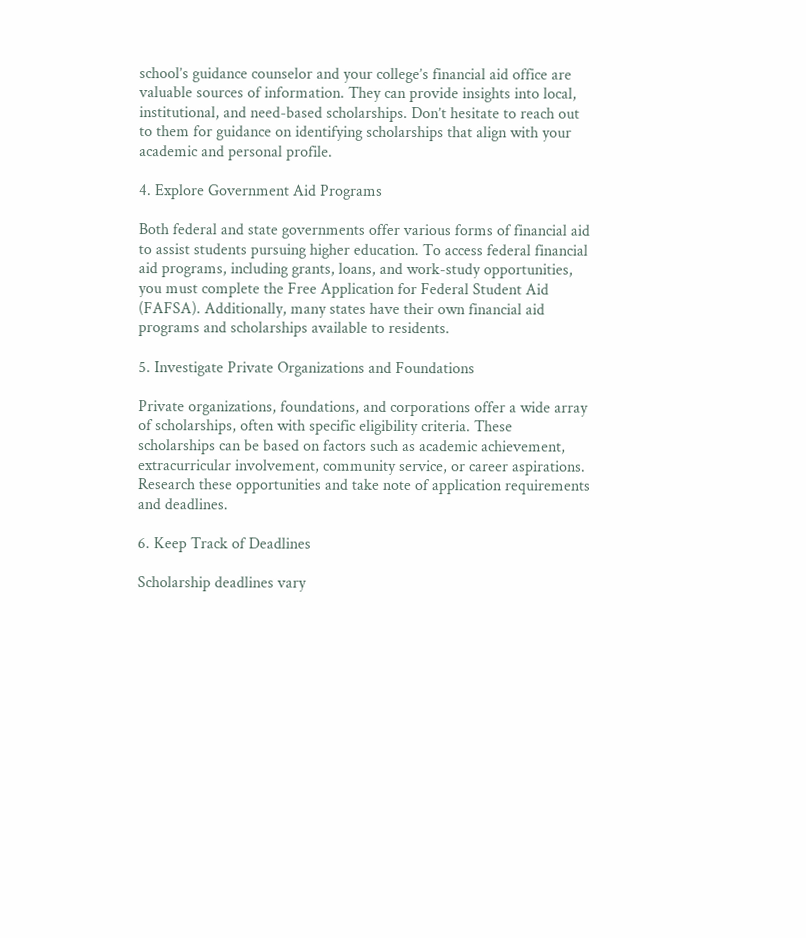school’s guidance counselor and your college’s financial aid office are valuable sources of information. They can provide insights into local, institutional, and need-based scholarships. Don’t hesitate to reach out to them for guidance on identifying scholarships that align with your academic and personal profile.

4. Explore Government Aid Programs

Both federal and state governments offer various forms of financial aid to assist students pursuing higher education. To access federal financial aid programs, including grants, loans, and work-study opportunities, you must complete the Free Application for Federal Student Aid (FAFSA). Additionally, many states have their own financial aid programs and scholarships available to residents.

5. Investigate Private Organizations and Foundations

Private organizations, foundations, and corporations offer a wide array of scholarships, often with specific eligibility criteria. These scholarships can be based on factors such as academic achievement, extracurricular involvement, community service, or career aspirations. Research these opportunities and take note of application requirements and deadlines.

6. Keep Track of Deadlines

Scholarship deadlines vary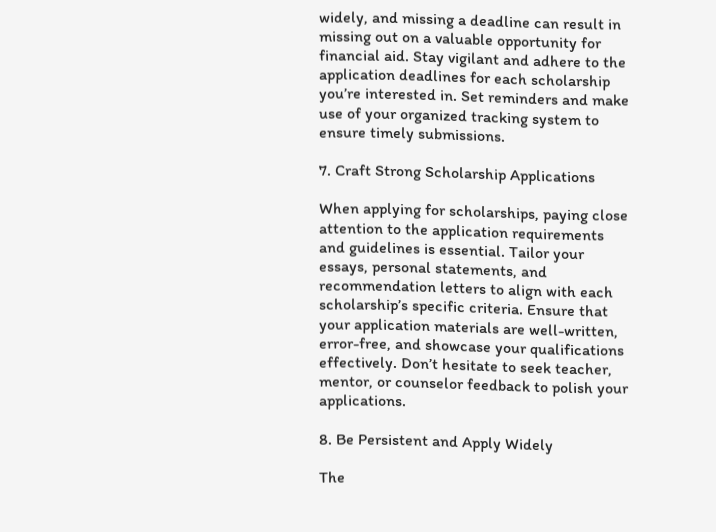widely, and missing a deadline can result in missing out on a valuable opportunity for financial aid. Stay vigilant and adhere to the application deadlines for each scholarship you’re interested in. Set reminders and make use of your organized tracking system to ensure timely submissions.

7. Craft Strong Scholarship Applications

When applying for scholarships, paying close attention to the application requirements and guidelines is essential. Tailor your essays, personal statements, and recommendation letters to align with each scholarship’s specific criteria. Ensure that your application materials are well-written, error-free, and showcase your qualifications effectively. Don’t hesitate to seek teacher, mentor, or counselor feedback to polish your applications.

8. Be Persistent and Apply Widely

The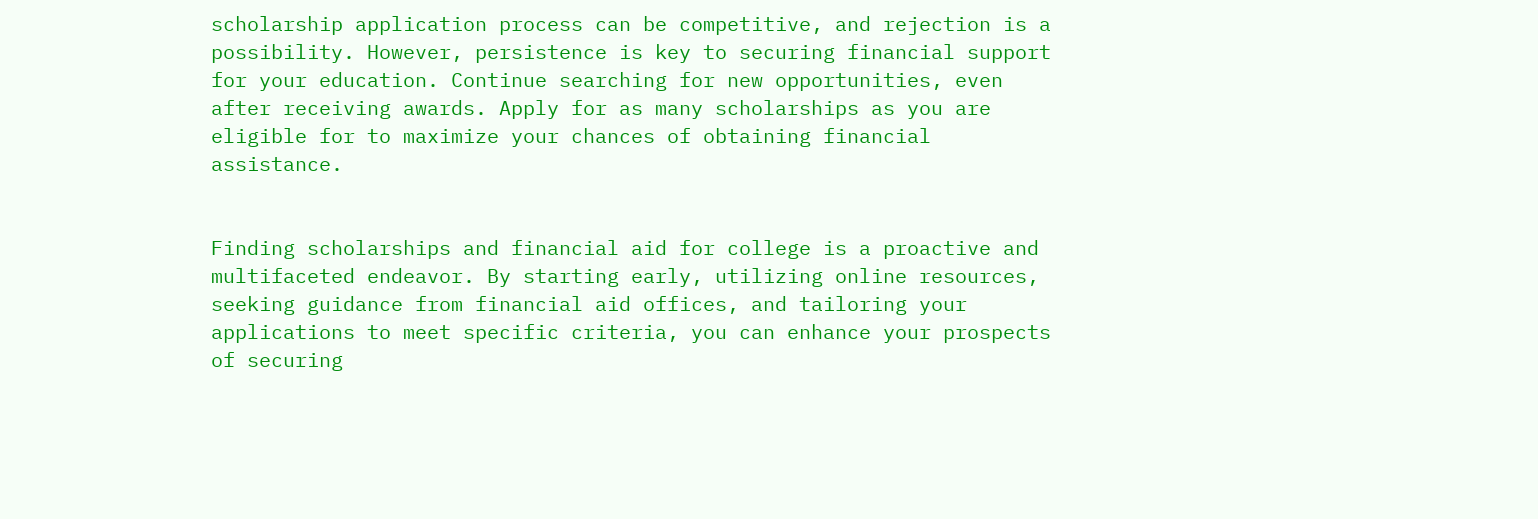scholarship application process can be competitive, and rejection is a possibility. However, persistence is key to securing financial support for your education. Continue searching for new opportunities, even after receiving awards. Apply for as many scholarships as you are eligible for to maximize your chances of obtaining financial assistance.


Finding scholarships and financial aid for college is a proactive and multifaceted endeavor. By starting early, utilizing online resources, seeking guidance from financial aid offices, and tailoring your applications to meet specific criteria, you can enhance your prospects of securing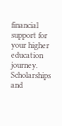financial support for your higher education journey. Scholarships and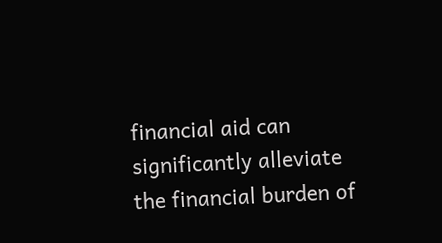financial aid can significantly alleviate the financial burden of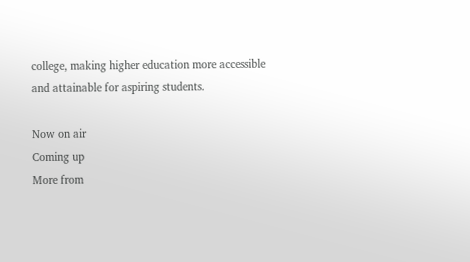college, making higher education more accessible and attainable for aspiring students.

Now on air
Coming up
More from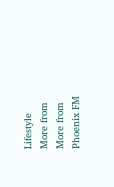Lifestyle
More from
More from Phoenix FM